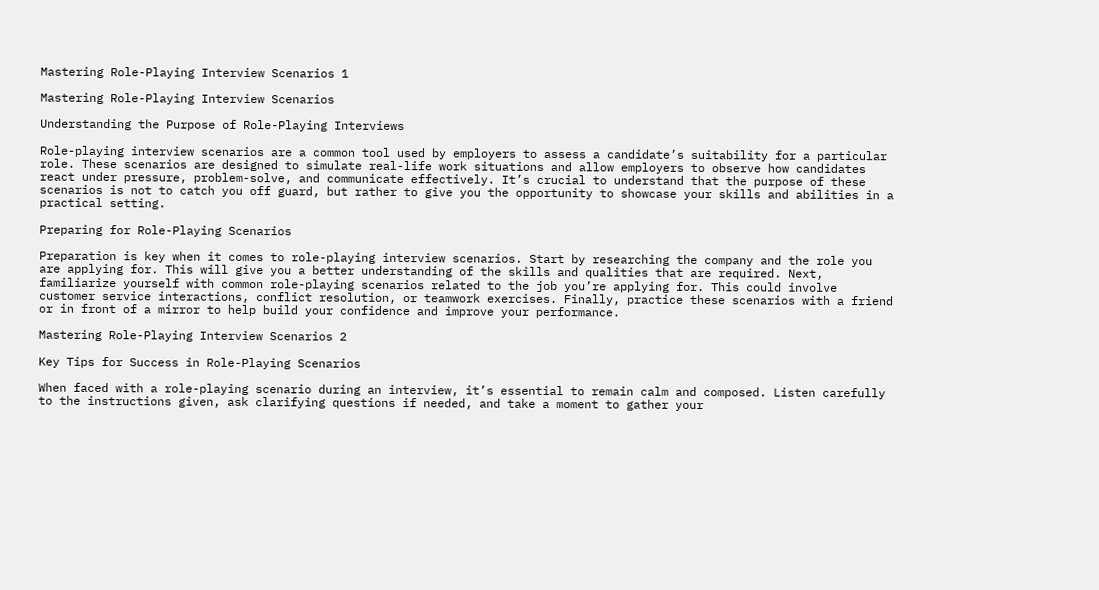Mastering Role-Playing Interview Scenarios 1

Mastering Role-Playing Interview Scenarios

Understanding the Purpose of Role-Playing Interviews

Role-playing interview scenarios are a common tool used by employers to assess a candidate’s suitability for a particular role. These scenarios are designed to simulate real-life work situations and allow employers to observe how candidates react under pressure, problem-solve, and communicate effectively. It’s crucial to understand that the purpose of these scenarios is not to catch you off guard, but rather to give you the opportunity to showcase your skills and abilities in a practical setting.

Preparing for Role-Playing Scenarios

Preparation is key when it comes to role-playing interview scenarios. Start by researching the company and the role you are applying for. This will give you a better understanding of the skills and qualities that are required. Next, familiarize yourself with common role-playing scenarios related to the job you’re applying for. This could involve customer service interactions, conflict resolution, or teamwork exercises. Finally, practice these scenarios with a friend or in front of a mirror to help build your confidence and improve your performance.

Mastering Role-Playing Interview Scenarios 2

Key Tips for Success in Role-Playing Scenarios

When faced with a role-playing scenario during an interview, it’s essential to remain calm and composed. Listen carefully to the instructions given, ask clarifying questions if needed, and take a moment to gather your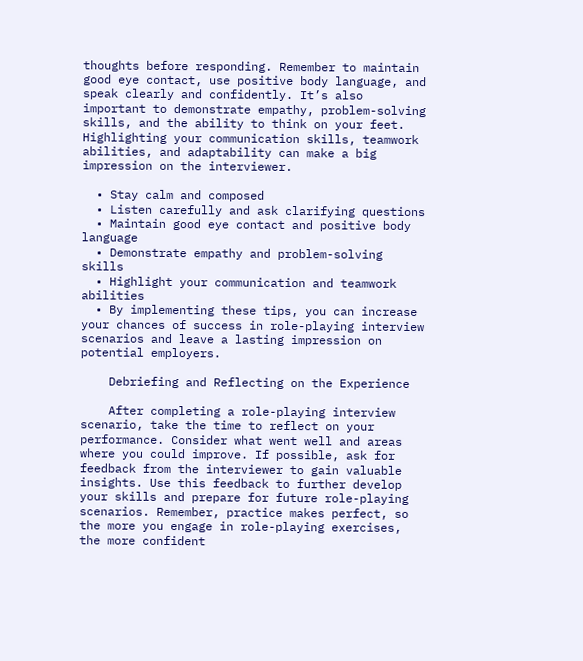thoughts before responding. Remember to maintain good eye contact, use positive body language, and speak clearly and confidently. It’s also important to demonstrate empathy, problem-solving skills, and the ability to think on your feet. Highlighting your communication skills, teamwork abilities, and adaptability can make a big impression on the interviewer.

  • Stay calm and composed
  • Listen carefully and ask clarifying questions
  • Maintain good eye contact and positive body language
  • Demonstrate empathy and problem-solving skills
  • Highlight your communication and teamwork abilities
  • By implementing these tips, you can increase your chances of success in role-playing interview scenarios and leave a lasting impression on potential employers.

    Debriefing and Reflecting on the Experience

    After completing a role-playing interview scenario, take the time to reflect on your performance. Consider what went well and areas where you could improve. If possible, ask for feedback from the interviewer to gain valuable insights. Use this feedback to further develop your skills and prepare for future role-playing scenarios. Remember, practice makes perfect, so the more you engage in role-playing exercises, the more confident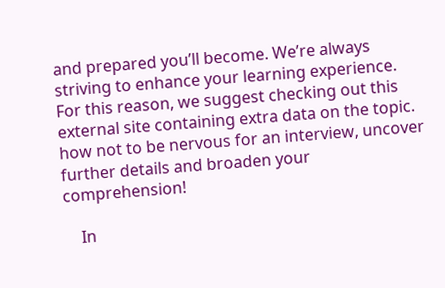and prepared you’ll become. We’re always striving to enhance your learning experience. For this reason, we suggest checking out this external site containing extra data on the topic. how not to be nervous for an interview, uncover further details and broaden your comprehension!

    In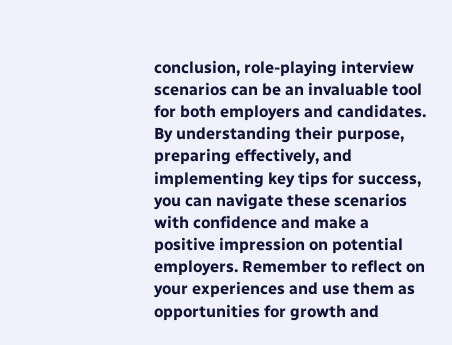conclusion, role-playing interview scenarios can be an invaluable tool for both employers and candidates. By understanding their purpose, preparing effectively, and implementing key tips for success, you can navigate these scenarios with confidence and make a positive impression on potential employers. Remember to reflect on your experiences and use them as opportunities for growth and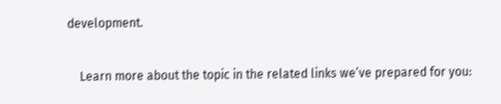development.

    Learn more about the topic in the related links we’ve prepared for you: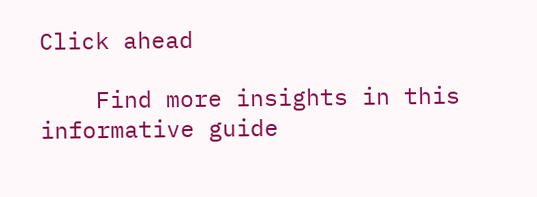Click ahead

    Find more insights in this informative guide